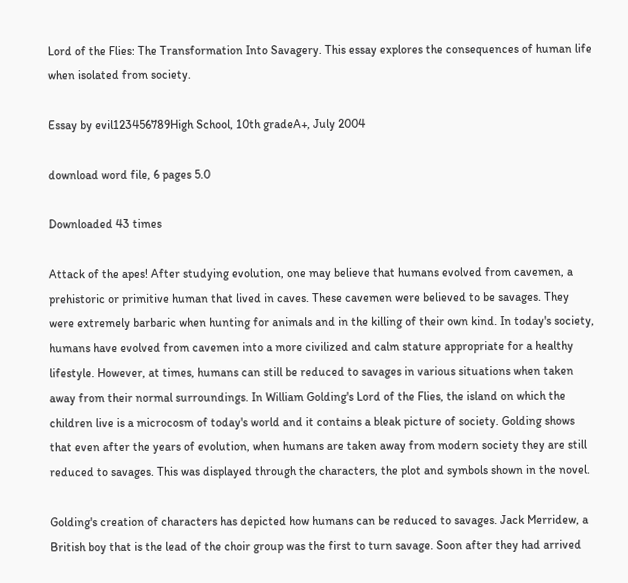Lord of the Flies: The Transformation Into Savagery. This essay explores the consequences of human life when isolated from society.

Essay by evil123456789High School, 10th gradeA+, July 2004

download word file, 6 pages 5.0

Downloaded 43 times

Attack of the apes! After studying evolution, one may believe that humans evolved from cavemen, a prehistoric or primitive human that lived in caves. These cavemen were believed to be savages. They were extremely barbaric when hunting for animals and in the killing of their own kind. In today's society, humans have evolved from cavemen into a more civilized and calm stature appropriate for a healthy lifestyle. However, at times, humans can still be reduced to savages in various situations when taken away from their normal surroundings. In William Golding's Lord of the Flies, the island on which the children live is a microcosm of today's world and it contains a bleak picture of society. Golding shows that even after the years of evolution, when humans are taken away from modern society they are still reduced to savages. This was displayed through the characters, the plot and symbols shown in the novel.

Golding's creation of characters has depicted how humans can be reduced to savages. Jack Merridew, a British boy that is the lead of the choir group was the first to turn savage. Soon after they had arrived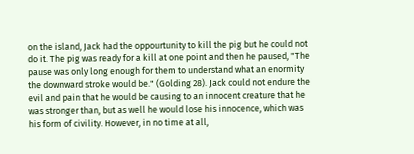on the island, Jack had the oppourtunity to kill the pig but he could not do it. The pig was ready for a kill at one point and then he paused, "The pause was only long enough for them to understand what an enormity the downward stroke would be." (Golding 28). Jack could not endure the evil and pain that he would be causing to an innocent creature that he was stronger than, but as well he would lose his innocence, which was his form of civility. However, in no time at all,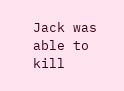Jack was able to kill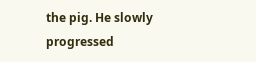the pig. He slowly progressed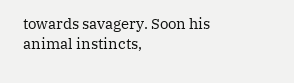towards savagery. Soon his animal instincts,